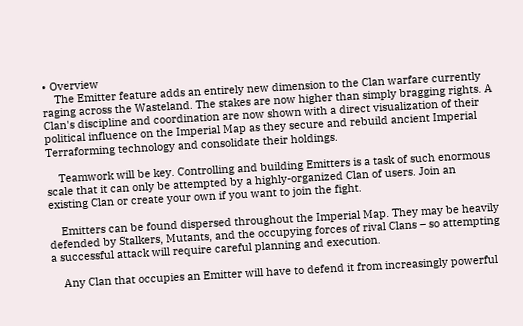• Overview
    The Emitter feature adds an entirely new dimension to the Clan warfare currently raging across the Wasteland. The stakes are now higher than simply bragging rights. A Clan's discipline and coordination are now shown with a direct visualization of their political influence on the Imperial Map as they secure and rebuild ancient Imperial Terraforming technology and consolidate their holdings.

    Teamwork will be key. Controlling and building Emitters is a task of such enormous scale that it can only be attempted by a highly-organized Clan of users. Join an existing Clan or create your own if you want to join the fight.

    Emitters can be found dispersed throughout the Imperial Map. They may be heavily defended by Stalkers, Mutants, and the occupying forces of rival Clans – so attempting a successful attack will require careful planning and execution.

    Any Clan that occupies an Emitter will have to defend it from increasingly powerful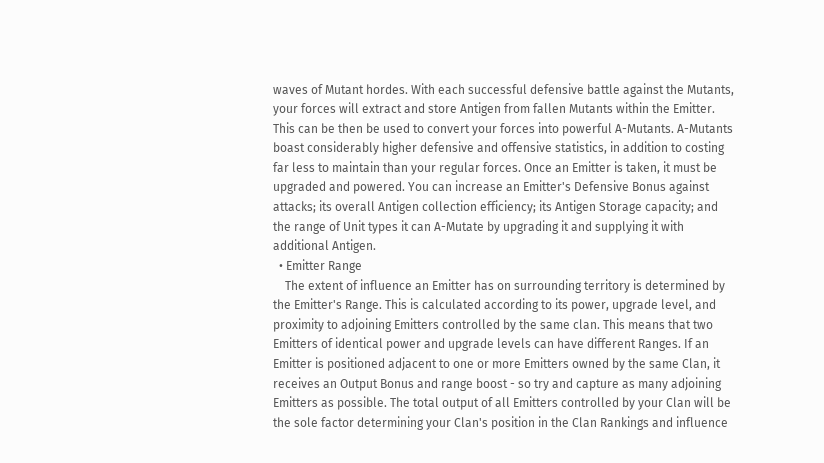waves of Mutant hordes. With each successful defensive battle against the Mutants, your forces will extract and store Antigen from fallen Mutants within the Emitter. This can be then be used to convert your forces into powerful A-Mutants. A-Mutants boast considerably higher defensive and offensive statistics, in addition to costing far less to maintain than your regular forces. Once an Emitter is taken, it must be upgraded and powered. You can increase an Emitter's Defensive Bonus against attacks; its overall Antigen collection efficiency; its Antigen Storage capacity; and the range of Unit types it can A-Mutate by upgrading it and supplying it with additional Antigen.
  • Emitter Range
    The extent of influence an Emitter has on surrounding territory is determined by the Emitter's Range. This is calculated according to its power, upgrade level, and proximity to adjoining Emitters controlled by the same clan. This means that two Emitters of identical power and upgrade levels can have different Ranges. If an Emitter is positioned adjacent to one or more Emitters owned by the same Clan, it receives an Output Bonus and range boost - so try and capture as many adjoining Emitters as possible. The total output of all Emitters controlled by your Clan will be the sole factor determining your Clan's position in the Clan Rankings and influence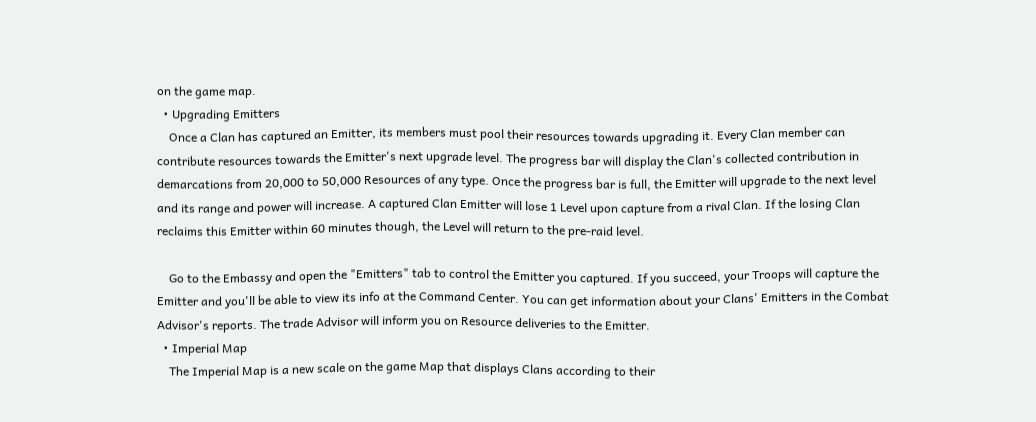on the game map.
  • Upgrading Emitters
    Once a Clan has captured an Emitter, its members must pool their resources towards upgrading it. Every Clan member can contribute resources towards the Emitter's next upgrade level. The progress bar will display the Clan's collected contribution in demarcations from 20,000 to 50,000 Resources of any type. Once the progress bar is full, the Emitter will upgrade to the next level and its range and power will increase. A captured Clan Emitter will lose 1 Level upon capture from a rival Clan. If the losing Clan reclaims this Emitter within 60 minutes though, the Level will return to the pre-raid level.

    Go to the Embassy and open the "Emitters" tab to control the Emitter you captured. If you succeed, your Troops will capture the Emitter and you'll be able to view its info at the Command Center. You can get information about your Clans' Emitters in the Combat Advisor's reports. The trade Advisor will inform you on Resource deliveries to the Emitter.
  • Imperial Map
    The Imperial Map is a new scale on the game Map that displays Clans according to their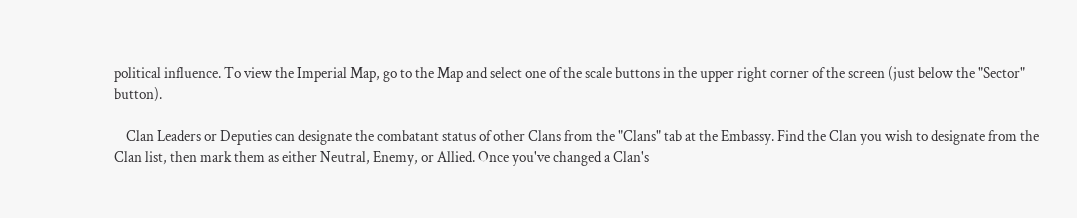political influence. To view the Imperial Map, go to the Map and select one of the scale buttons in the upper right corner of the screen (just below the "Sector" button).

    Clan Leaders or Deputies can designate the combatant status of other Clans from the "Clans" tab at the Embassy. Find the Clan you wish to designate from the Clan list, then mark them as either Neutral, Enemy, or Allied. Once you've changed a Clan's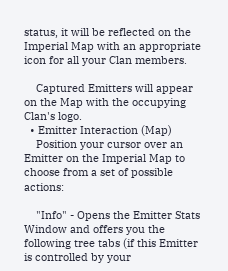status, it will be reflected on the Imperial Map with an appropriate icon for all your Clan members.

    Captured Emitters will appear on the Map with the occupying Clan's logo.
  • Emitter Interaction (Map)
    Position your cursor over an Emitter on the Imperial Map to choose from a set of possible actions:

    "Info" - Opens the Emitter Stats Window and offers you the following tree tabs (if this Emitter is controlled by your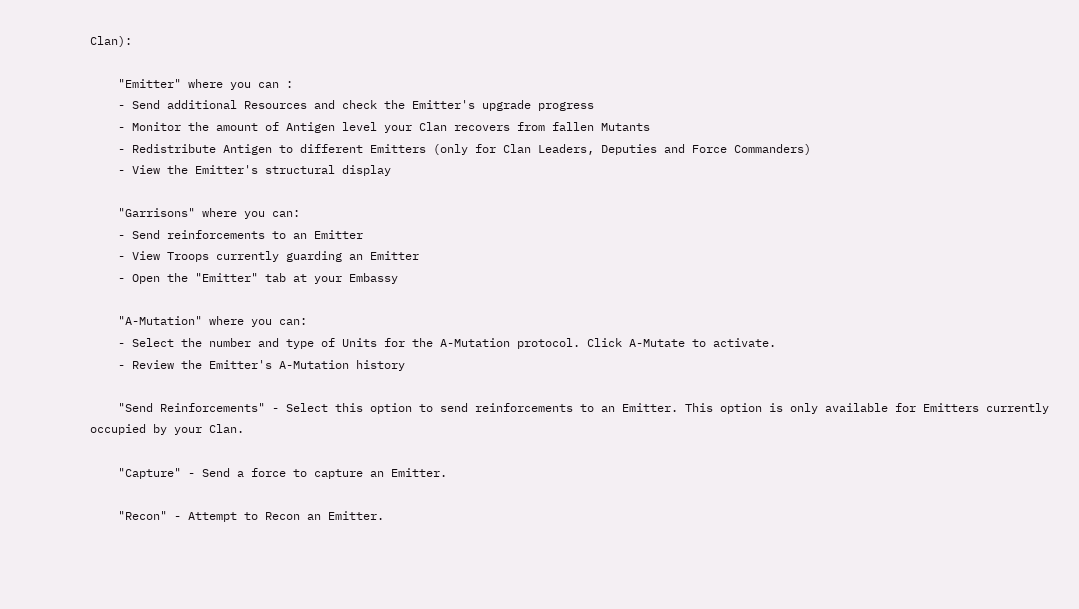Clan):

    "Emitter" where you can :
    - Send additional Resources and check the Emitter's upgrade progress
    - Monitor the amount of Antigen level your Clan recovers from fallen Mutants
    - Redistribute Antigen to different Emitters (only for Clan Leaders, Deputies and Force Commanders)
    - View the Emitter's structural display

    "Garrisons" where you can:
    - Send reinforcements to an Emitter
    - View Troops currently guarding an Emitter
    - Open the "Emitter" tab at your Embassy

    "A-Mutation" where you can:
    - Select the number and type of Units for the A-Mutation protocol. Click A-Mutate to activate.
    - Review the Emitter's A-Mutation history

    "Send Reinforcements" - Select this option to send reinforcements to an Emitter. This option is only available for Emitters currently occupied by your Clan.

    "Capture" - Send a force to capture an Emitter.

    "Recon" - Attempt to Recon an Emitter.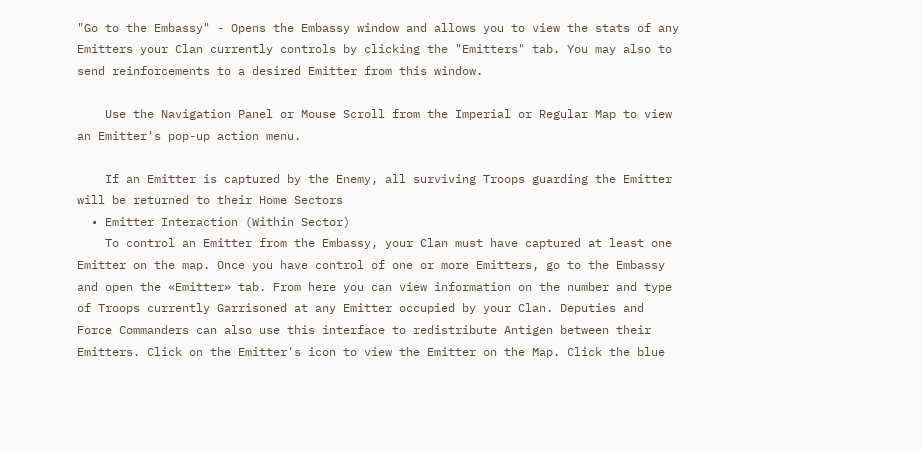"Go to the Embassy" - Opens the Embassy window and allows you to view the stats of any Emitters your Clan currently controls by clicking the "Emitters" tab. You may also to send reinforcements to a desired Emitter from this window.

    Use the Navigation Panel or Mouse Scroll from the Imperial or Regular Map to view an Emitter's pop-up action menu.

    If an Emitter is captured by the Enemy, all surviving Troops guarding the Emitter will be returned to their Home Sectors
  • Emitter Interaction (Within Sector)
    To control an Emitter from the Embassy, your Clan must have captured at least one Emitter on the map. Once you have control of one or more Emitters, go to the Embassy and open the «Emitter» tab. From here you can view information on the number and type of Troops currently Garrisoned at any Emitter occupied by your Clan. Deputies and Force Commanders can also use this interface to redistribute Antigen between their Emitters. Click on the Emitter's icon to view the Emitter on the Map. Click the blue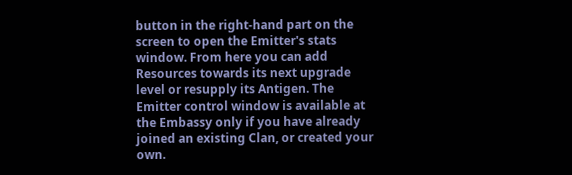button in the right-hand part on the screen to open the Emitter's stats window. From here you can add Resources towards its next upgrade level or resupply its Antigen. The Emitter control window is available at the Embassy only if you have already joined an existing Clan, or created your own.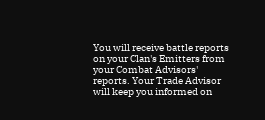You will receive battle reports on your Clan's Emitters from your Combat Advisors' reports. Your Trade Advisor will keep you informed on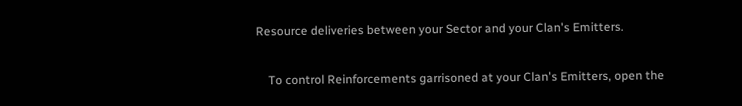Resource deliveries between your Sector and your Clan's Emitters.

    To control Reinforcements garrisoned at your Clan's Emitters, open the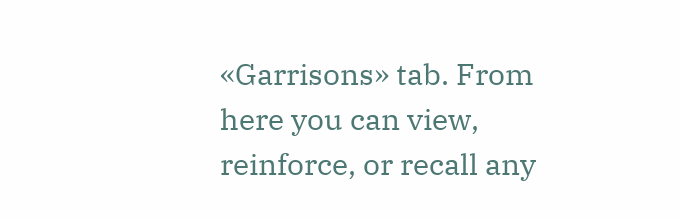«Garrisons» tab. From here you can view, reinforce, or recall any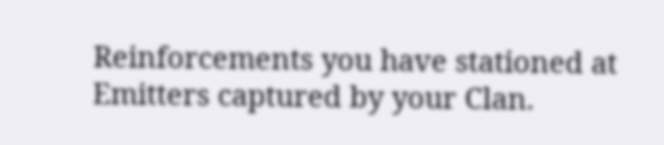Reinforcements you have stationed at Emitters captured by your Clan.